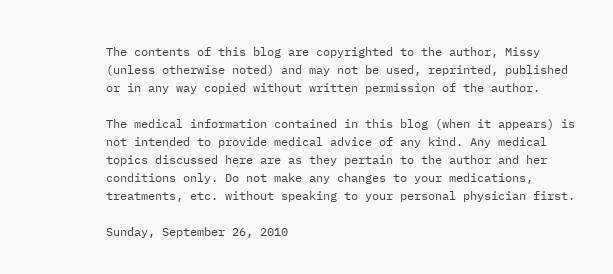The contents of this blog are copyrighted to the author, Missy (unless otherwise noted) and may not be used, reprinted, published or in any way copied without written permission of the author.

The medical information contained in this blog (when it appears) is not intended to provide medical advice of any kind. Any medical topics discussed here are as they pertain to the author and her conditions only. Do not make any changes to your medications, treatments, etc. without speaking to your personal physician first.

Sunday, September 26, 2010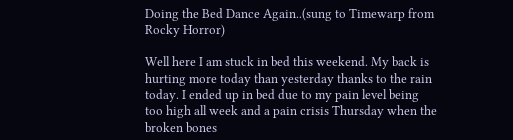Doing the Bed Dance Again..(sung to Timewarp from Rocky Horror)

Well here I am stuck in bed this weekend. My back is hurting more today than yesterday thanks to the rain today. I ended up in bed due to my pain level being too high all week and a pain crisis Thursday when the broken bones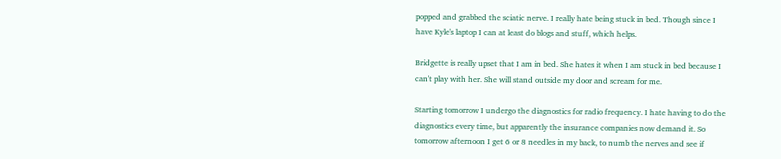popped and grabbed the sciatic nerve. I really hate being stuck in bed. Though since I have Kyle's laptop I can at least do blogs and stuff, which helps.

Bridgette is really upset that I am in bed. She hates it when I am stuck in bed because I can't play with her. She will stand outside my door and scream for me.

Starting tomorrow I undergo the diagnostics for radio frequency. I hate having to do the diagnostics every time, but apparently the insurance companies now demand it. So tomorrow afternoon I get 6 or 8 needles in my back, to numb the nerves and see if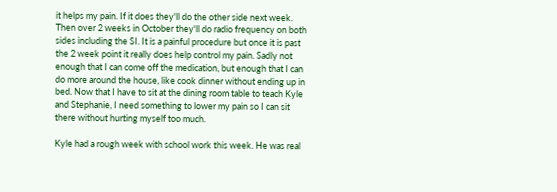it helps my pain. If it does they'll do the other side next week. Then over 2 weeks in October they'll do radio frequency on both sides including the SI. It is a painful procedure but once it is past the 2 week point it really does help control my pain. Sadly not enough that I can come off the medication, but enough that I can do more around the house, like cook dinner without ending up in bed. Now that I have to sit at the dining room table to teach Kyle and Stephanie, I need something to lower my pain so I can sit there without hurting myself too much.

Kyle had a rough week with school work this week. He was real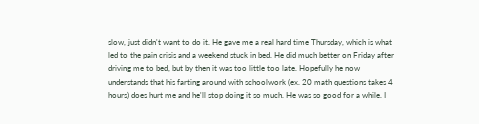slow, just didn't want to do it. He gave me a real hard time Thursday, which is what led to the pain crisis and a weekend stuck in bed. He did much better on Friday after driving me to bed, but by then it was too little too late. Hopefully he now understands that his farting around with schoolwork (ex. 20 math questions takes 4 hours) does hurt me and he'll stop doing it so much. He was so good for a while. I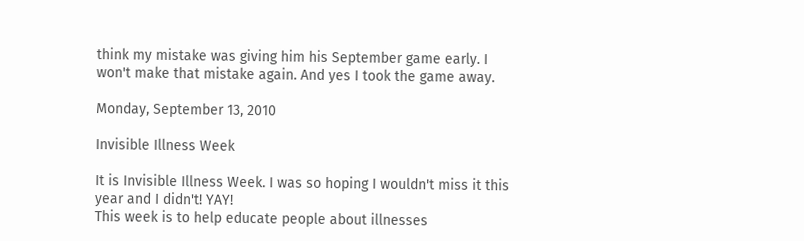think my mistake was giving him his September game early. I won't make that mistake again. And yes I took the game away.

Monday, September 13, 2010

Invisible Illness Week

It is Invisible Illness Week. I was so hoping I wouldn't miss it this year and I didn't! YAY!
This week is to help educate people about illnesses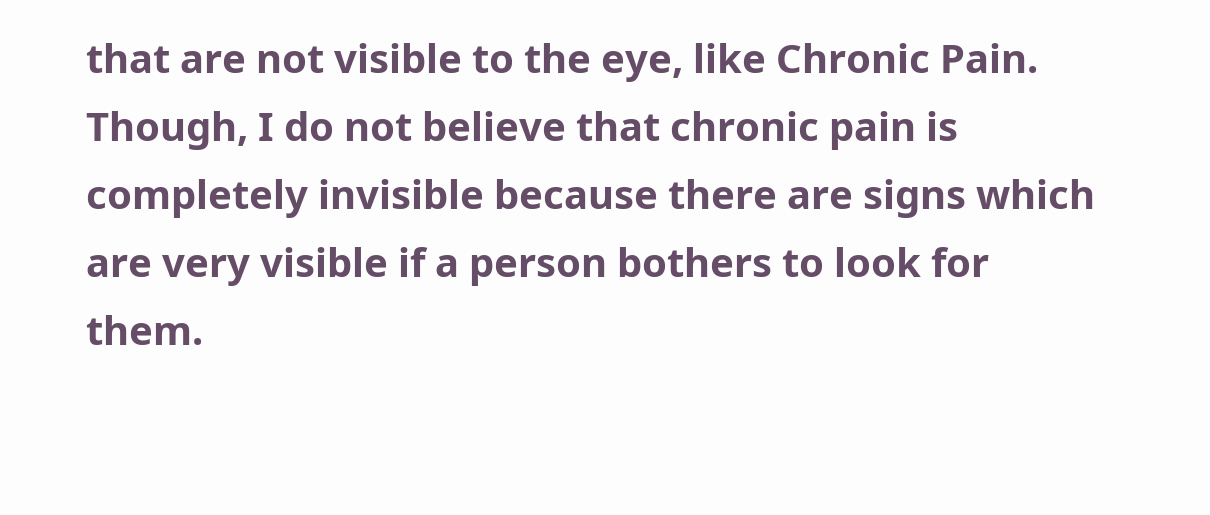that are not visible to the eye, like Chronic Pain. Though, I do not believe that chronic pain is completely invisible because there are signs which are very visible if a person bothers to look for them.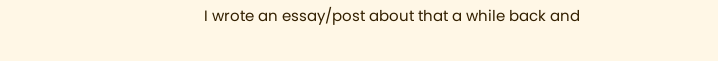I wrote an essay/post about that a while back and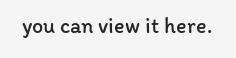you can view it here.